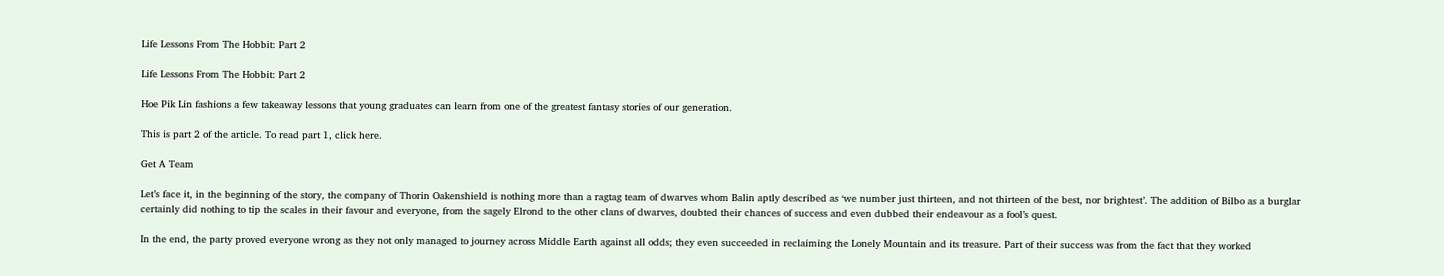Life Lessons From The Hobbit: Part 2

Life Lessons From The Hobbit: Part 2

Hoe Pik Lin fashions a few takeaway lessons that young graduates can learn from one of the greatest fantasy stories of our generation.

This is part 2 of the article. To read part 1, click here.

Get A Team

Let’s face it, in the beginning of the story, the company of Thorin Oakenshield is nothing more than a ragtag team of dwarves whom Balin aptly described as ‘we number just thirteen, and not thirteen of the best, nor brightest’. The addition of Bilbo as a burglar certainly did nothing to tip the scales in their favour and everyone, from the sagely Elrond to the other clans of dwarves, doubted their chances of success and even dubbed their endeavour as a fool’s quest.

In the end, the party proved everyone wrong as they not only managed to journey across Middle Earth against all odds; they even succeeded in reclaiming the Lonely Mountain and its treasure. Part of their success was from the fact that they worked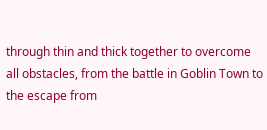through thin and thick together to overcome all obstacles, from the battle in Goblin Town to the escape from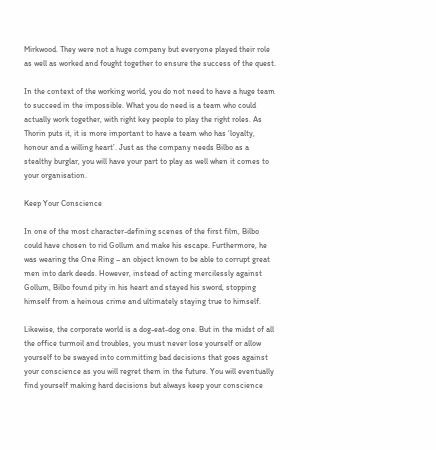Mirkwood. They were not a huge company but everyone played their role as well as worked and fought together to ensure the success of the quest.

In the context of the working world, you do not need to have a huge team to succeed in the impossible. What you do need is a team who could actually work together, with right key people to play the right roles. As Thorin puts it, it is more important to have a team who has ‘loyalty, honour and a willing heart’. Just as the company needs Bilbo as a stealthy burglar, you will have your part to play as well when it comes to your organisation.

Keep Your Conscience

In one of the most character-defining scenes of the first film, Bilbo could have chosen to rid Gollum and make his escape. Furthermore, he was wearing the One Ring – an object known to be able to corrupt great men into dark deeds. However, instead of acting mercilessly against Gollum, Bilbo found pity in his heart and stayed his sword, stopping himself from a heinous crime and ultimately staying true to himself.

Likewise, the corporate world is a dog-eat-dog one. But in the midst of all the office turmoil and troubles, you must never lose yourself or allow yourself to be swayed into committing bad decisions that goes against your conscience as you will regret them in the future. You will eventually find yourself making hard decisions but always keep your conscience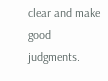clear and make good judgments.